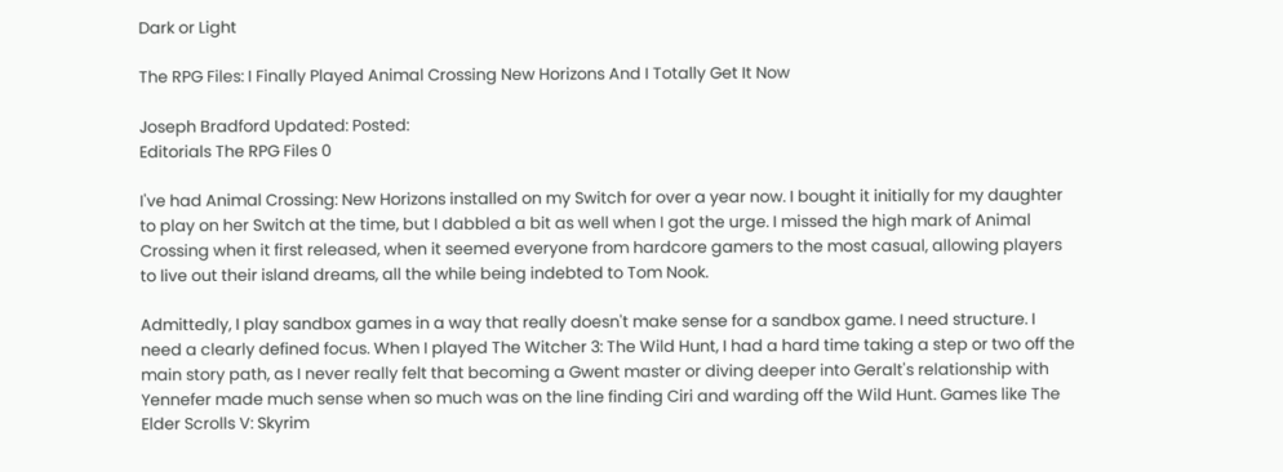Dark or Light

The RPG Files: I Finally Played Animal Crossing New Horizons And I Totally Get It Now

Joseph Bradford Updated: Posted:
Editorials The RPG Files 0

I've had Animal Crossing: New Horizons installed on my Switch for over a year now. I bought it initially for my daughter to play on her Switch at the time, but I dabbled a bit as well when I got the urge. I missed the high mark of Animal Crossing when it first released, when it seemed everyone from hardcore gamers to the most casual, allowing players to live out their island dreams, all the while being indebted to Tom Nook.

Admittedly, I play sandbox games in a way that really doesn't make sense for a sandbox game. I need structure. I need a clearly defined focus. When I played The Witcher 3: The Wild Hunt, I had a hard time taking a step or two off the main story path, as I never really felt that becoming a Gwent master or diving deeper into Geralt's relationship with Yennefer made much sense when so much was on the line finding Ciri and warding off the Wild Hunt. Games like The Elder Scrolls V: Skyrim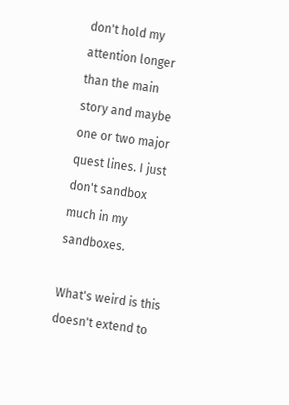don't hold my attention longer than the main story and maybe one or two major quest lines. I just don't sandbox much in my sandboxes.

What's weird is this doesn't extend to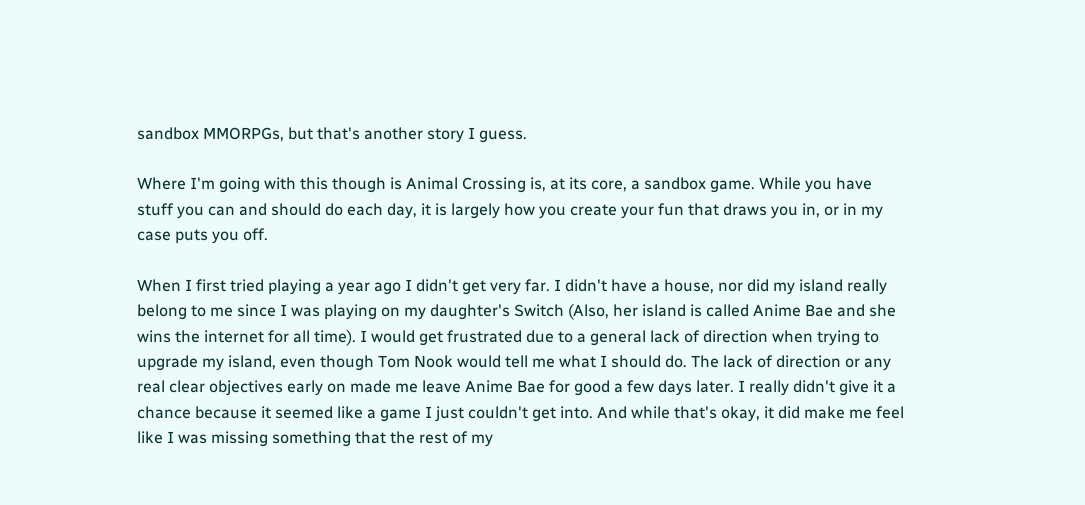sandbox MMORPGs, but that's another story I guess.

Where I'm going with this though is Animal Crossing is, at its core, a sandbox game. While you have stuff you can and should do each day, it is largely how you create your fun that draws you in, or in my case puts you off.

When I first tried playing a year ago I didn't get very far. I didn't have a house, nor did my island really belong to me since I was playing on my daughter's Switch (Also, her island is called Anime Bae and she wins the internet for all time). I would get frustrated due to a general lack of direction when trying to upgrade my island, even though Tom Nook would tell me what I should do. The lack of direction or any real clear objectives early on made me leave Anime Bae for good a few days later. I really didn't give it a chance because it seemed like a game I just couldn't get into. And while that's okay, it did make me feel like I was missing something that the rest of my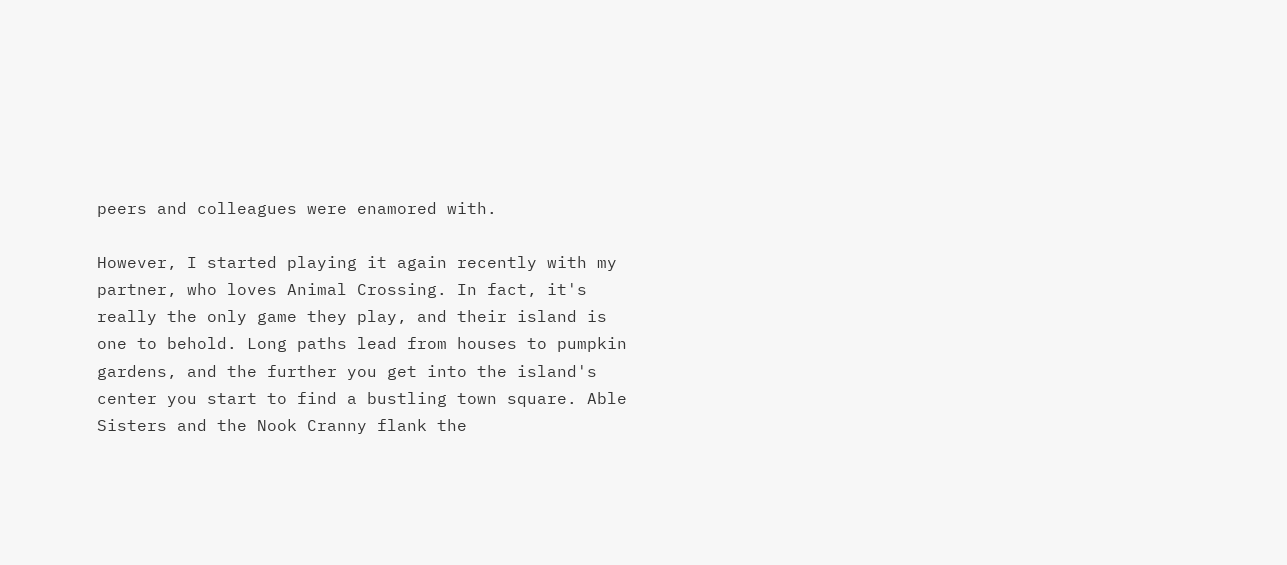peers and colleagues were enamored with.

However, I started playing it again recently with my partner, who loves Animal Crossing. In fact, it's really the only game they play, and their island is one to behold. Long paths lead from houses to pumpkin gardens, and the further you get into the island's center you start to find a bustling town square. Able Sisters and the Nook Cranny flank the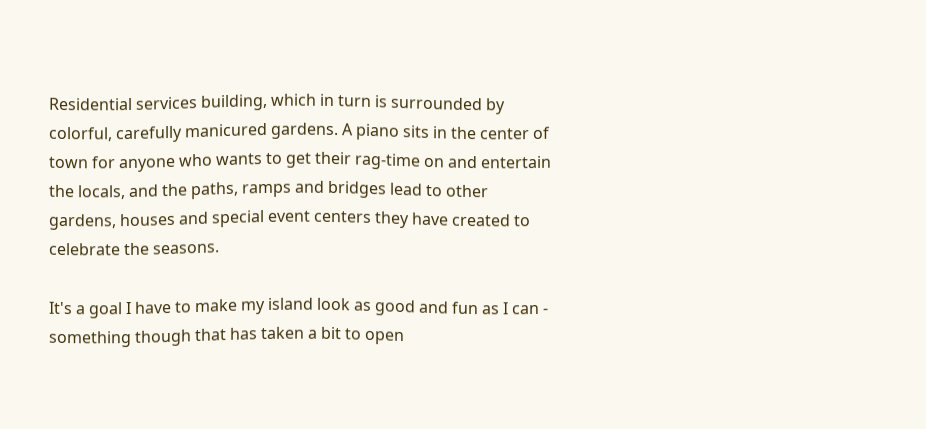Residential services building, which in turn is surrounded by colorful, carefully manicured gardens. A piano sits in the center of town for anyone who wants to get their rag-time on and entertain the locals, and the paths, ramps and bridges lead to other gardens, houses and special event centers they have created to celebrate the seasons.

It's a goal I have to make my island look as good and fun as I can - something though that has taken a bit to open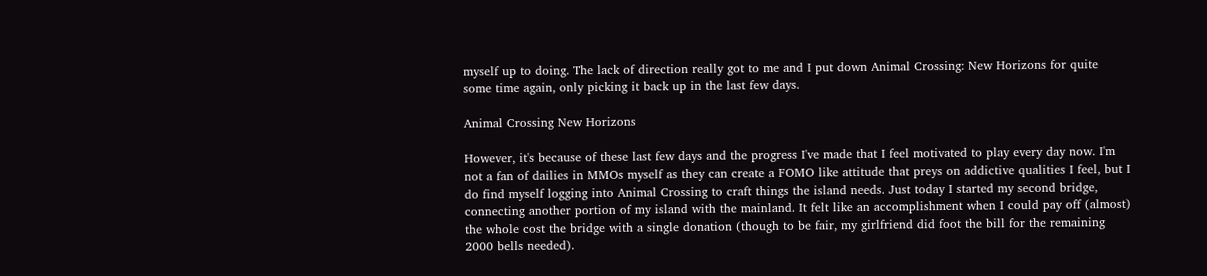myself up to doing. The lack of direction really got to me and I put down Animal Crossing: New Horizons for quite some time again, only picking it back up in the last few days.

Animal Crossing New Horizons

However, it's because of these last few days and the progress I've made that I feel motivated to play every day now. I'm not a fan of dailies in MMOs myself as they can create a FOMO like attitude that preys on addictive qualities I feel, but I do find myself logging into Animal Crossing to craft things the island needs. Just today I started my second bridge, connecting another portion of my island with the mainland. It felt like an accomplishment when I could pay off (almost) the whole cost the bridge with a single donation (though to be fair, my girlfriend did foot the bill for the remaining 2000 bells needed).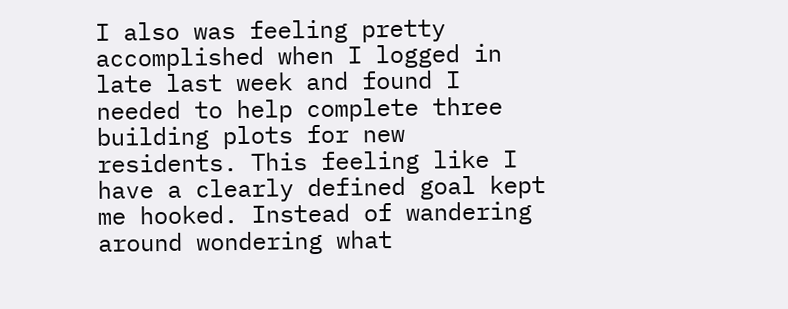I also was feeling pretty accomplished when I logged in late last week and found I needed to help complete three building plots for new residents. This feeling like I have a clearly defined goal kept me hooked. Instead of wandering around wondering what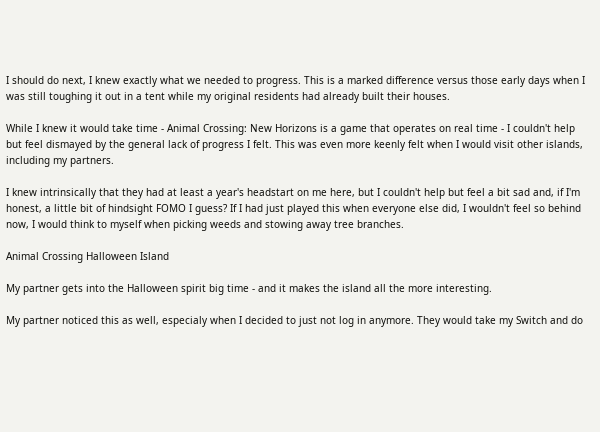I should do next, I knew exactly what we needed to progress. This is a marked difference versus those early days when I was still toughing it out in a tent while my original residents had already built their houses.

While I knew it would take time - Animal Crossing: New Horizons is a game that operates on real time - I couldn't help but feel dismayed by the general lack of progress I felt. This was even more keenly felt when I would visit other islands, including my partners.

I knew intrinsically that they had at least a year's headstart on me here, but I couldn't help but feel a bit sad and, if I'm honest, a little bit of hindsight FOMO I guess? If I had just played this when everyone else did, I wouldn't feel so behind now, I would think to myself when picking weeds and stowing away tree branches.

Animal Crossing Halloween Island

My partner gets into the Halloween spirit big time - and it makes the island all the more interesting.

My partner noticed this as well, especialy when I decided to just not log in anymore. They would take my Switch and do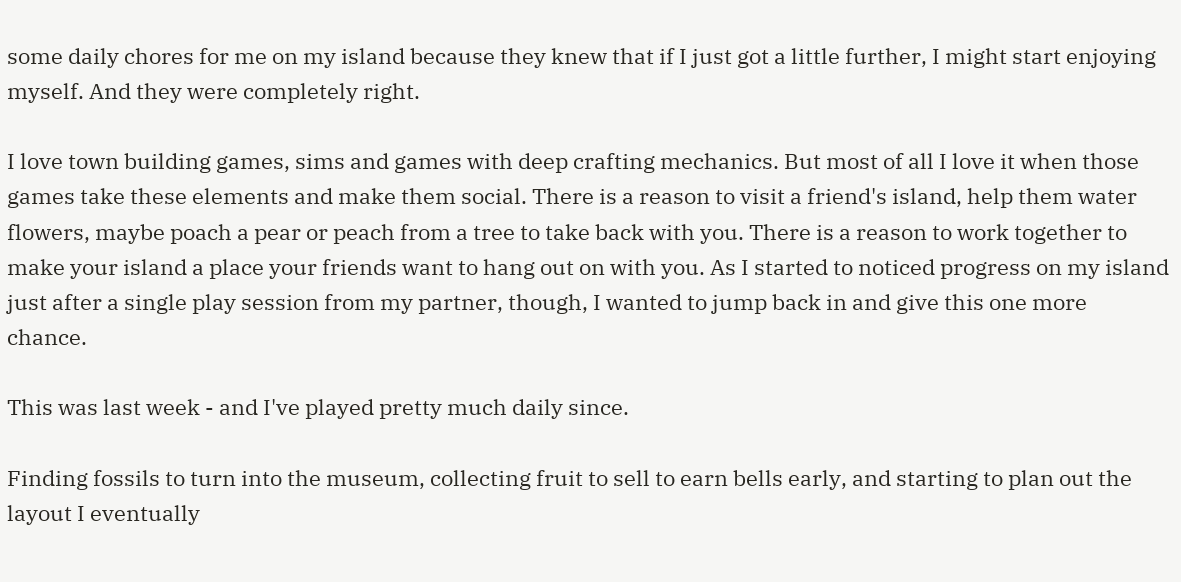some daily chores for me on my island because they knew that if I just got a little further, I might start enjoying myself. And they were completely right.

I love town building games, sims and games with deep crafting mechanics. But most of all I love it when those games take these elements and make them social. There is a reason to visit a friend's island, help them water flowers, maybe poach a pear or peach from a tree to take back with you. There is a reason to work together to make your island a place your friends want to hang out on with you. As I started to noticed progress on my island just after a single play session from my partner, though, I wanted to jump back in and give this one more chance.

This was last week - and I've played pretty much daily since.

Finding fossils to turn into the museum, collecting fruit to sell to earn bells early, and starting to plan out the layout I eventually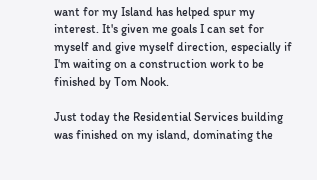want for my Island has helped spur my interest. It's given me goals I can set for myself and give myself direction, especially if I'm waiting on a construction work to be finished by Tom Nook.

Just today the Residential Services building was finished on my island, dominating the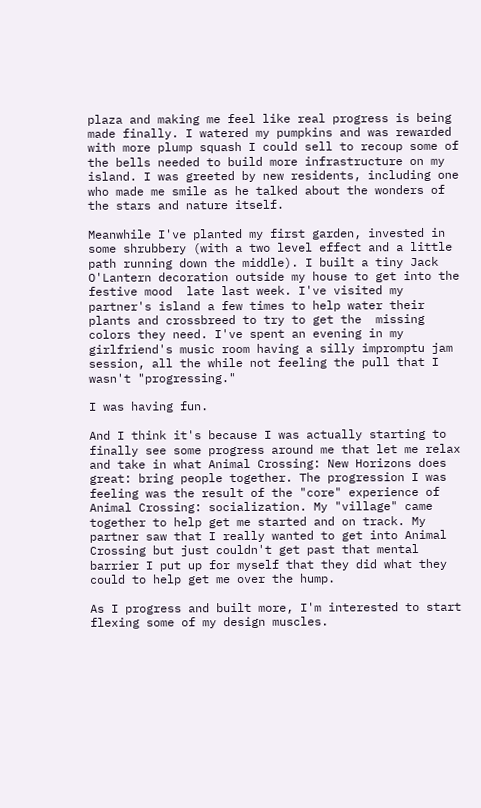plaza and making me feel like real progress is being made finally. I watered my pumpkins and was rewarded with more plump squash I could sell to recoup some of the bells needed to build more infrastructure on my island. I was greeted by new residents, including one who made me smile as he talked about the wonders of the stars and nature itself.

Meanwhile I've planted my first garden, invested in some shrubbery (with a two level effect and a little path running down the middle). I built a tiny Jack O'Lantern decoration outside my house to get into the festive mood  late last week. I've visited my partner's island a few times to help water their plants and crossbreed to try to get the  missing colors they need. I've spent an evening in my girlfriend's music room having a silly impromptu jam session, all the while not feeling the pull that I wasn't "progressing."

I was having fun.

And I think it's because I was actually starting to finally see some progress around me that let me relax and take in what Animal Crossing: New Horizons does great: bring people together. The progression I was feeling was the result of the "core" experience of Animal Crossing: socialization. My "village" came together to help get me started and on track. My partner saw that I really wanted to get into Animal Crossing but just couldn't get past that mental barrier I put up for myself that they did what they could to help get me over the hump.

As I progress and built more, I'm interested to start flexing some of my design muscles.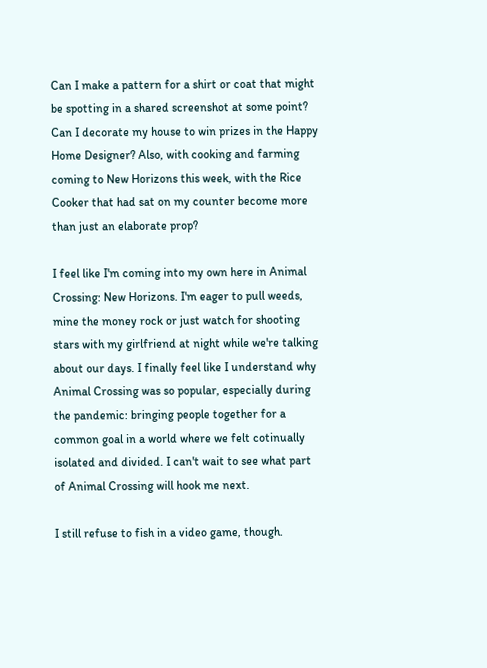Can I make a pattern for a shirt or coat that might be spotting in a shared screenshot at some point? Can I decorate my house to win prizes in the Happy Home Designer? Also, with cooking and farming coming to New Horizons this week, with the Rice Cooker that had sat on my counter become more than just an elaborate prop?

I feel like I'm coming into my own here in Animal Crossing: New Horizons. I'm eager to pull weeds, mine the money rock or just watch for shooting stars with my girlfriend at night while we're talking about our days. I finally feel like I understand why Animal Crossing was so popular, especially during the pandemic: bringing people together for a common goal in a world where we felt cotinually isolated and divided. I can't wait to see what part of Animal Crossing will hook me next.

I still refuse to fish in a video game, though.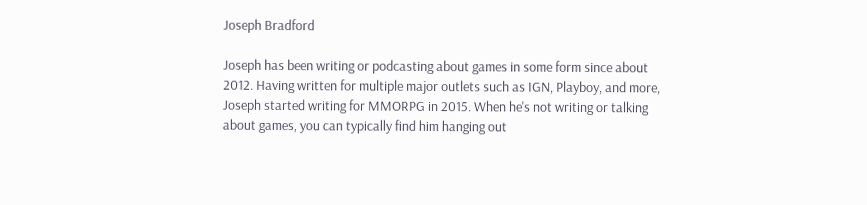Joseph Bradford

Joseph has been writing or podcasting about games in some form since about 2012. Having written for multiple major outlets such as IGN, Playboy, and more, Joseph started writing for MMORPG in 2015. When he's not writing or talking about games, you can typically find him hanging out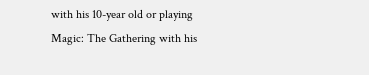with his 10-year old or playing Magic: The Gathering with his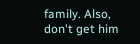family. Also, don't get him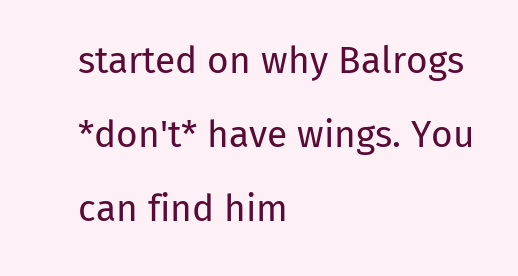started on why Balrogs *don't* have wings. You can find him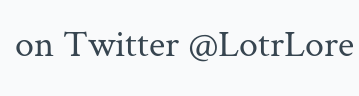on Twitter @LotrLore